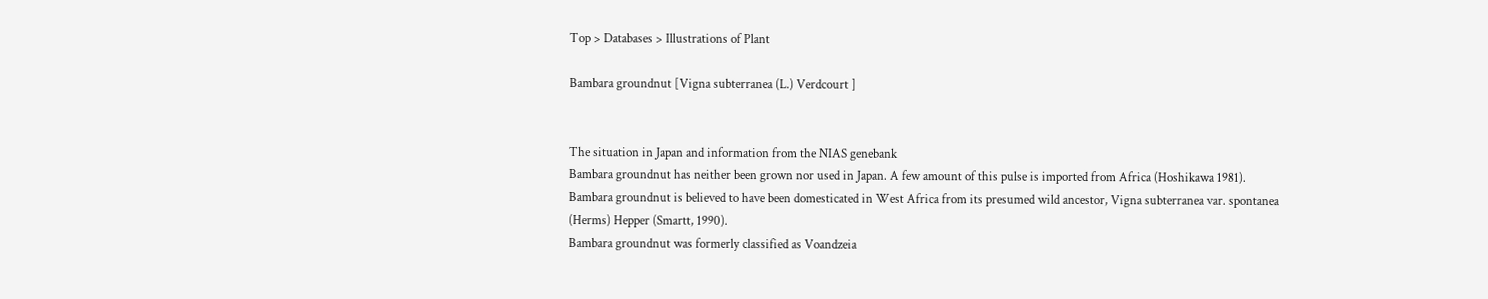Top > Databases > Illustrations of Plant

Bambara groundnut [Vigna subterranea (L.) Verdcourt ]


The situation in Japan and information from the NIAS genebank
Bambara groundnut has neither been grown nor used in Japan. A few amount of this pulse is imported from Africa (Hoshikawa 1981).
Bambara groundnut is believed to have been domesticated in West Africa from its presumed wild ancestor, Vigna subterranea var. spontanea (Herms) Hepper (Smartt, 1990).
Bambara groundnut was formerly classified as Voandzeia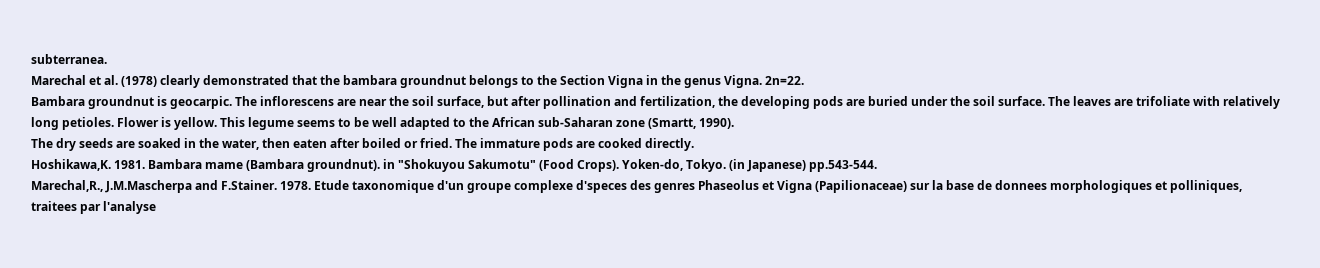subterranea.
Marechal et al. (1978) clearly demonstrated that the bambara groundnut belongs to the Section Vigna in the genus Vigna. 2n=22.
Bambara groundnut is geocarpic. The inflorescens are near the soil surface, but after pollination and fertilization, the developing pods are buried under the soil surface. The leaves are trifoliate with relatively long petioles. Flower is yellow. This legume seems to be well adapted to the African sub-Saharan zone (Smartt, 1990).
The dry seeds are soaked in the water, then eaten after boiled or fried. The immature pods are cooked directly.
Hoshikawa,K. 1981. Bambara mame (Bambara groundnut). in "Shokuyou Sakumotu" (Food Crops). Yoken-do, Tokyo. (in Japanese) pp.543-544.
Marechal,R., J.M.Mascherpa and F.Stainer. 1978. Etude taxonomique d'un groupe complexe d'speces des genres Phaseolus et Vigna (Papilionaceae) sur la base de donnees morphologiques et polliniques, traitees par l'analyse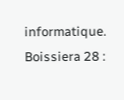informatique. Boissiera 28 :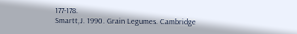177-178.
Smartt,J. 1990. Grain Legumes. Cambridge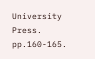University Press. pp.160-165.